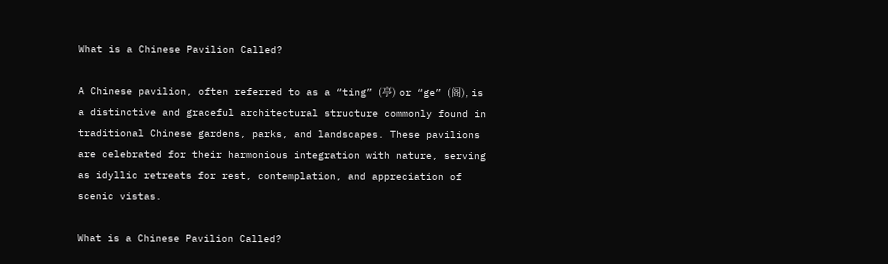What is a Chinese Pavilion Called?

A Chinese pavilion, often referred to as a “ting” (亭) or “ge” (阁), is a distinctive and graceful architectural structure commonly found in traditional Chinese gardens, parks, and landscapes. These pavilions are celebrated for their harmonious integration with nature, serving as idyllic retreats for rest, contemplation, and appreciation of scenic vistas.

What is a Chinese Pavilion Called?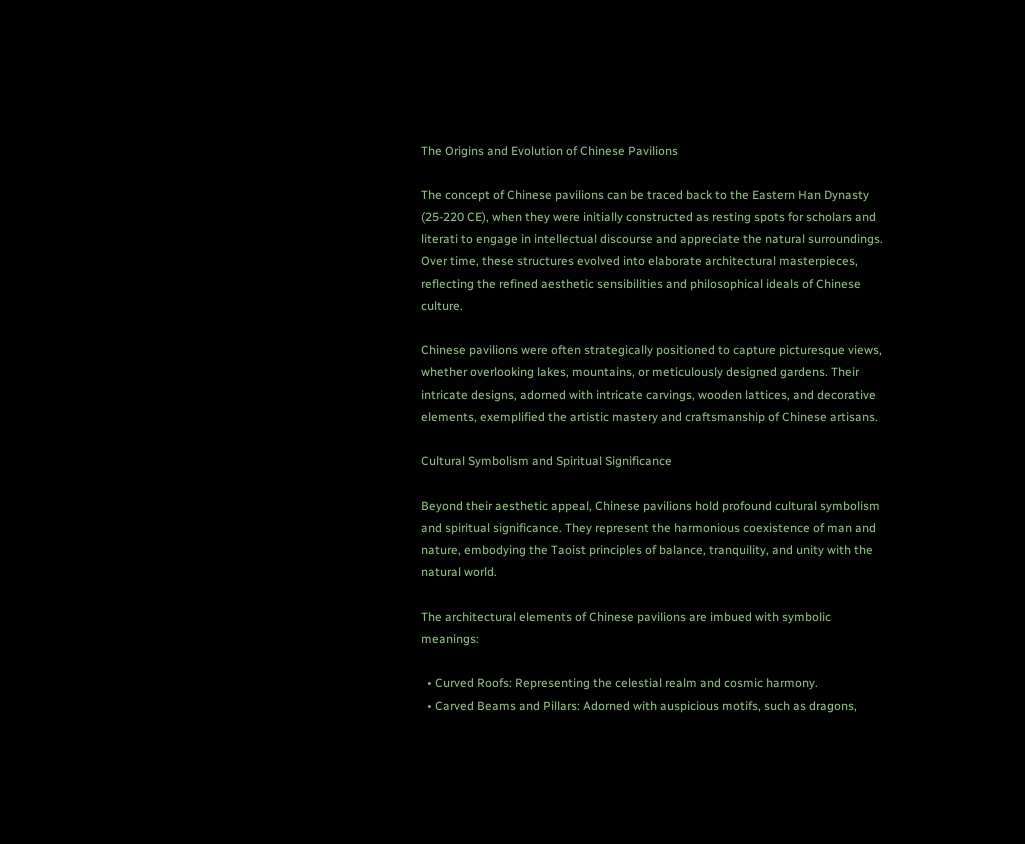The Origins and Evolution of Chinese Pavilions

The concept of Chinese pavilions can be traced back to the Eastern Han Dynasty (25-220 CE), when they were initially constructed as resting spots for scholars and literati to engage in intellectual discourse and appreciate the natural surroundings. Over time, these structures evolved into elaborate architectural masterpieces, reflecting the refined aesthetic sensibilities and philosophical ideals of Chinese culture.

Chinese pavilions were often strategically positioned to capture picturesque views, whether overlooking lakes, mountains, or meticulously designed gardens. Their intricate designs, adorned with intricate carvings, wooden lattices, and decorative elements, exemplified the artistic mastery and craftsmanship of Chinese artisans.

Cultural Symbolism and Spiritual Significance

Beyond their aesthetic appeal, Chinese pavilions hold profound cultural symbolism and spiritual significance. They represent the harmonious coexistence of man and nature, embodying the Taoist principles of balance, tranquility, and unity with the natural world.

The architectural elements of Chinese pavilions are imbued with symbolic meanings:

  • Curved Roofs: Representing the celestial realm and cosmic harmony.
  • Carved Beams and Pillars: Adorned with auspicious motifs, such as dragons,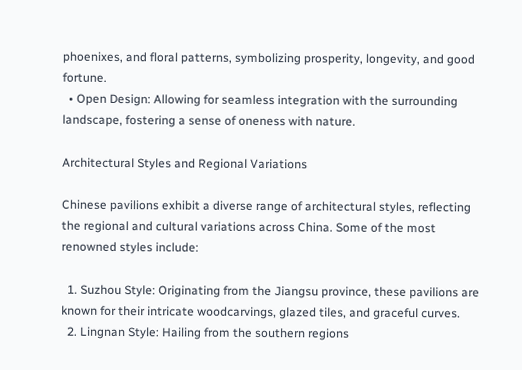phoenixes, and floral patterns, symbolizing prosperity, longevity, and good fortune.
  • Open Design: Allowing for seamless integration with the surrounding landscape, fostering a sense of oneness with nature.

Architectural Styles and Regional Variations

Chinese pavilions exhibit a diverse range of architectural styles, reflecting the regional and cultural variations across China. Some of the most renowned styles include:

  1. Suzhou Style: Originating from the Jiangsu province, these pavilions are known for their intricate woodcarvings, glazed tiles, and graceful curves.
  2. Lingnan Style: Hailing from the southern regions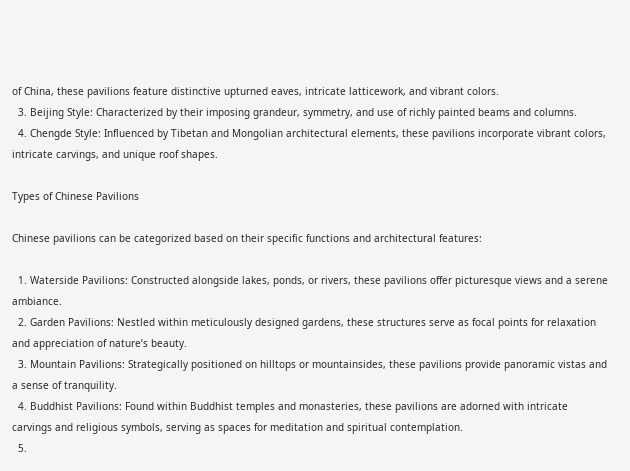of China, these pavilions feature distinctive upturned eaves, intricate latticework, and vibrant colors.
  3. Beijing Style: Characterized by their imposing grandeur, symmetry, and use of richly painted beams and columns.
  4. Chengde Style: Influenced by Tibetan and Mongolian architectural elements, these pavilions incorporate vibrant colors, intricate carvings, and unique roof shapes.

Types of Chinese Pavilions

Chinese pavilions can be categorized based on their specific functions and architectural features:

  1. Waterside Pavilions: Constructed alongside lakes, ponds, or rivers, these pavilions offer picturesque views and a serene ambiance.
  2. Garden Pavilions: Nestled within meticulously designed gardens, these structures serve as focal points for relaxation and appreciation of nature’s beauty.
  3. Mountain Pavilions: Strategically positioned on hilltops or mountainsides, these pavilions provide panoramic vistas and a sense of tranquility.
  4. Buddhist Pavilions: Found within Buddhist temples and monasteries, these pavilions are adorned with intricate carvings and religious symbols, serving as spaces for meditation and spiritual contemplation.
  5.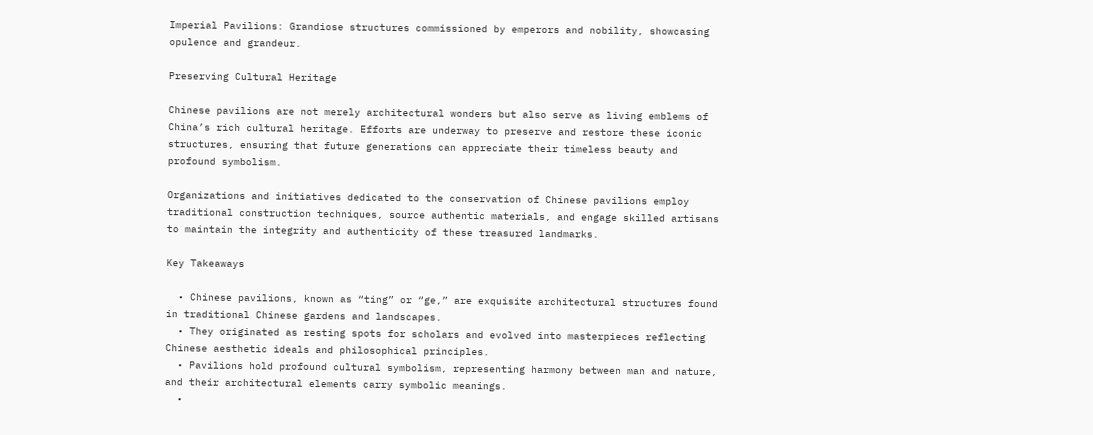Imperial Pavilions: Grandiose structures commissioned by emperors and nobility, showcasing opulence and grandeur.

Preserving Cultural Heritage

Chinese pavilions are not merely architectural wonders but also serve as living emblems of China’s rich cultural heritage. Efforts are underway to preserve and restore these iconic structures, ensuring that future generations can appreciate their timeless beauty and profound symbolism.

Organizations and initiatives dedicated to the conservation of Chinese pavilions employ traditional construction techniques, source authentic materials, and engage skilled artisans to maintain the integrity and authenticity of these treasured landmarks.

Key Takeaways

  • Chinese pavilions, known as “ting” or “ge,” are exquisite architectural structures found in traditional Chinese gardens and landscapes.
  • They originated as resting spots for scholars and evolved into masterpieces reflecting Chinese aesthetic ideals and philosophical principles.
  • Pavilions hold profound cultural symbolism, representing harmony between man and nature, and their architectural elements carry symbolic meanings.
  •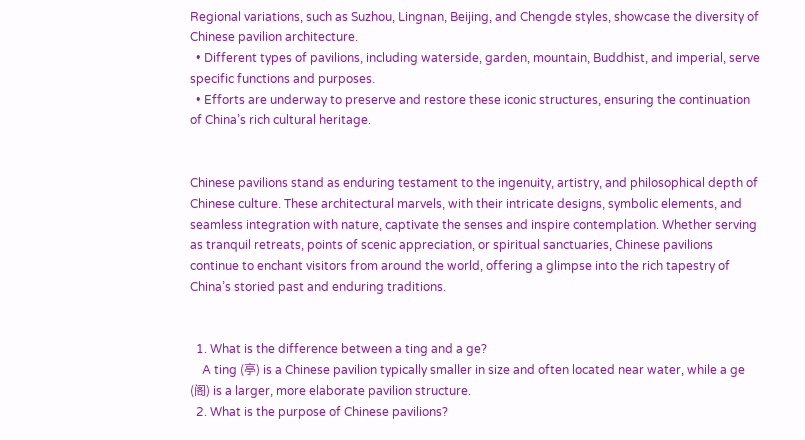Regional variations, such as Suzhou, Lingnan, Beijing, and Chengde styles, showcase the diversity of Chinese pavilion architecture.
  • Different types of pavilions, including waterside, garden, mountain, Buddhist, and imperial, serve specific functions and purposes.
  • Efforts are underway to preserve and restore these iconic structures, ensuring the continuation of China’s rich cultural heritage.


Chinese pavilions stand as enduring testament to the ingenuity, artistry, and philosophical depth of Chinese culture. These architectural marvels, with their intricate designs, symbolic elements, and seamless integration with nature, captivate the senses and inspire contemplation. Whether serving as tranquil retreats, points of scenic appreciation, or spiritual sanctuaries, Chinese pavilions continue to enchant visitors from around the world, offering a glimpse into the rich tapestry of China’s storied past and enduring traditions.


  1. What is the difference between a ting and a ge?
    A ting (亭) is a Chinese pavilion typically smaller in size and often located near water, while a ge (阁) is a larger, more elaborate pavilion structure.
  2. What is the purpose of Chinese pavilions?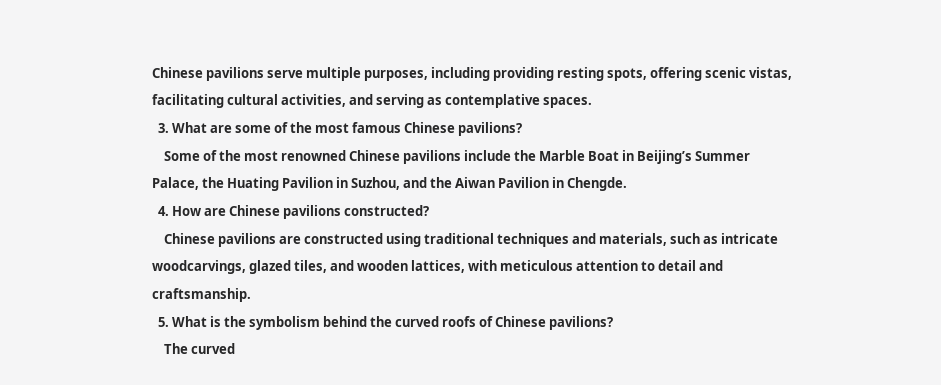Chinese pavilions serve multiple purposes, including providing resting spots, offering scenic vistas, facilitating cultural activities, and serving as contemplative spaces.
  3. What are some of the most famous Chinese pavilions?
    Some of the most renowned Chinese pavilions include the Marble Boat in Beijing’s Summer Palace, the Huating Pavilion in Suzhou, and the Aiwan Pavilion in Chengde.
  4. How are Chinese pavilions constructed?
    Chinese pavilions are constructed using traditional techniques and materials, such as intricate woodcarvings, glazed tiles, and wooden lattices, with meticulous attention to detail and craftsmanship.
  5. What is the symbolism behind the curved roofs of Chinese pavilions?
    The curved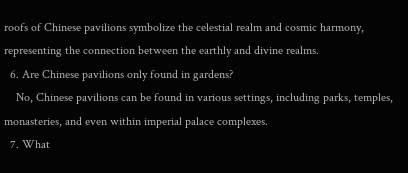roofs of Chinese pavilions symbolize the celestial realm and cosmic harmony, representing the connection between the earthly and divine realms.
  6. Are Chinese pavilions only found in gardens?
    No, Chinese pavilions can be found in various settings, including parks, temples, monasteries, and even within imperial palace complexes.
  7. What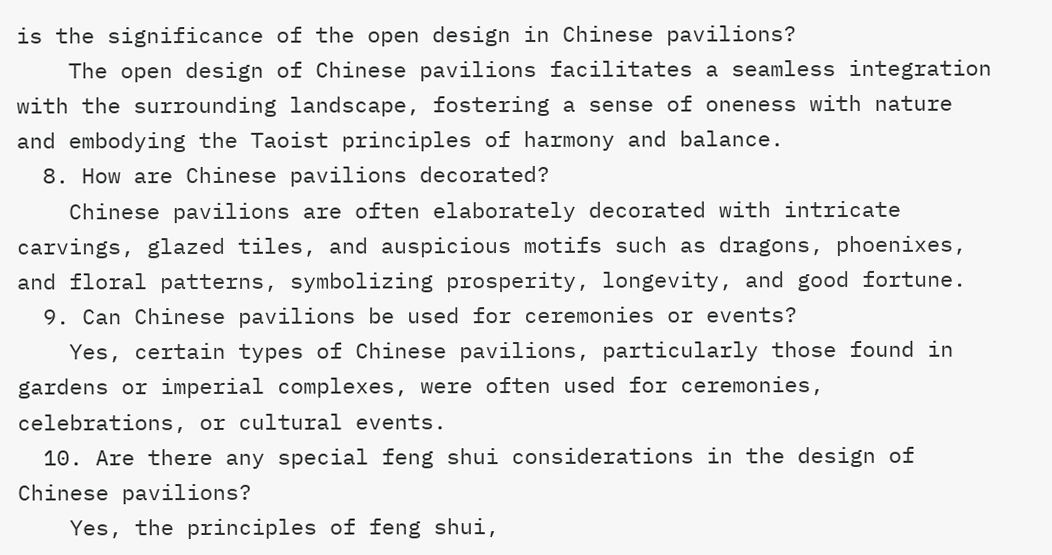is the significance of the open design in Chinese pavilions?
    The open design of Chinese pavilions facilitates a seamless integration with the surrounding landscape, fostering a sense of oneness with nature and embodying the Taoist principles of harmony and balance.
  8. How are Chinese pavilions decorated?
    Chinese pavilions are often elaborately decorated with intricate carvings, glazed tiles, and auspicious motifs such as dragons, phoenixes, and floral patterns, symbolizing prosperity, longevity, and good fortune.
  9. Can Chinese pavilions be used for ceremonies or events?
    Yes, certain types of Chinese pavilions, particularly those found in gardens or imperial complexes, were often used for ceremonies, celebrations, or cultural events.
  10. Are there any special feng shui considerations in the design of Chinese pavilions?
    Yes, the principles of feng shui,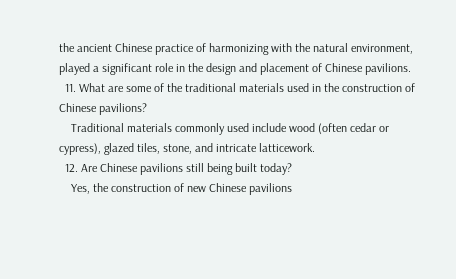the ancient Chinese practice of harmonizing with the natural environment, played a significant role in the design and placement of Chinese pavilions.
  11. What are some of the traditional materials used in the construction of Chinese pavilions?
    Traditional materials commonly used include wood (often cedar or cypress), glazed tiles, stone, and intricate latticework.
  12. Are Chinese pavilions still being built today?
    Yes, the construction of new Chinese pavilions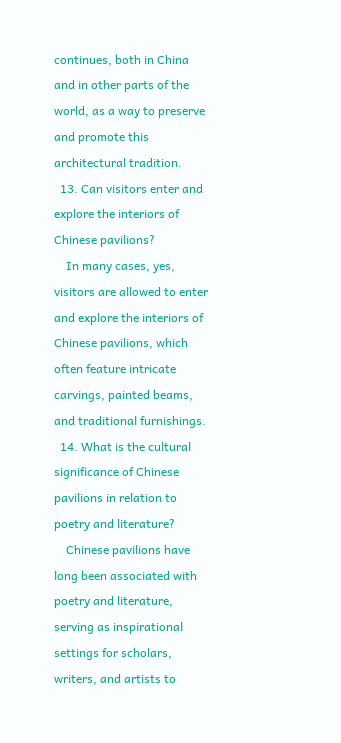continues, both in China and in other parts of the world, as a way to preserve and promote this architectural tradition.
  13. Can visitors enter and explore the interiors of Chinese pavilions?
    In many cases, yes, visitors are allowed to enter and explore the interiors of Chinese pavilions, which often feature intricate carvings, painted beams, and traditional furnishings.
  14. What is the cultural significance of Chinese pavilions in relation to poetry and literature?
    Chinese pavilions have long been associated with poetry and literature, serving as inspirational settings for scholars, writers, and artists to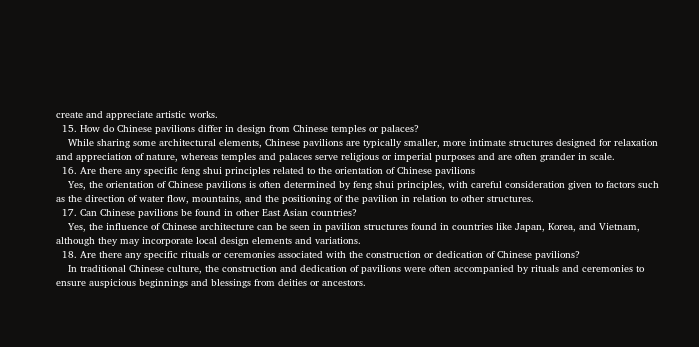create and appreciate artistic works.
  15. How do Chinese pavilions differ in design from Chinese temples or palaces?
    While sharing some architectural elements, Chinese pavilions are typically smaller, more intimate structures designed for relaxation and appreciation of nature, whereas temples and palaces serve religious or imperial purposes and are often grander in scale.
  16. Are there any specific feng shui principles related to the orientation of Chinese pavilions
    Yes, the orientation of Chinese pavilions is often determined by feng shui principles, with careful consideration given to factors such as the direction of water flow, mountains, and the positioning of the pavilion in relation to other structures.
  17. Can Chinese pavilions be found in other East Asian countries?
    Yes, the influence of Chinese architecture can be seen in pavilion structures found in countries like Japan, Korea, and Vietnam, although they may incorporate local design elements and variations.
  18. Are there any specific rituals or ceremonies associated with the construction or dedication of Chinese pavilions?
    In traditional Chinese culture, the construction and dedication of pavilions were often accompanied by rituals and ceremonies to ensure auspicious beginnings and blessings from deities or ancestors.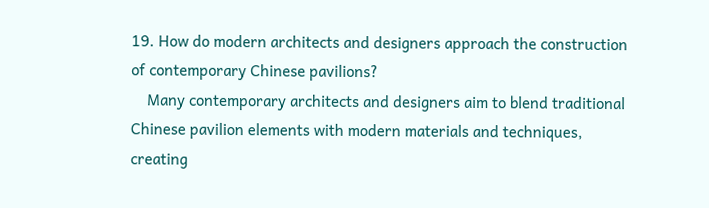19. How do modern architects and designers approach the construction of contemporary Chinese pavilions?
    Many contemporary architects and designers aim to blend traditional Chinese pavilion elements with modern materials and techniques, creating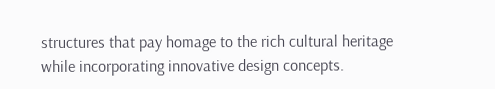structures that pay homage to the rich cultural heritage while incorporating innovative design concepts.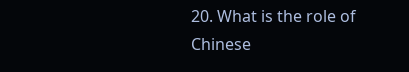20. What is the role of Chinese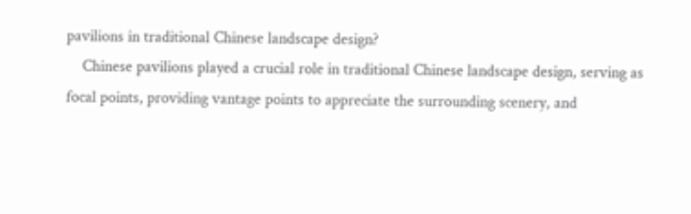pavilions in traditional Chinese landscape design?
    Chinese pavilions played a crucial role in traditional Chinese landscape design, serving as focal points, providing vantage points to appreciate the surrounding scenery, and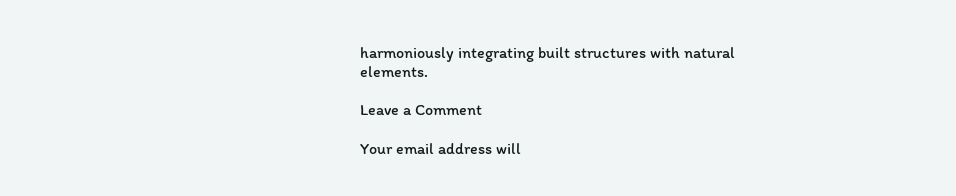harmoniously integrating built structures with natural elements.

Leave a Comment

Your email address will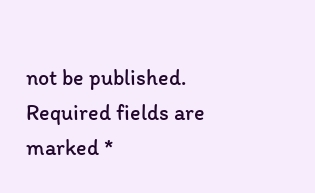not be published. Required fields are marked *